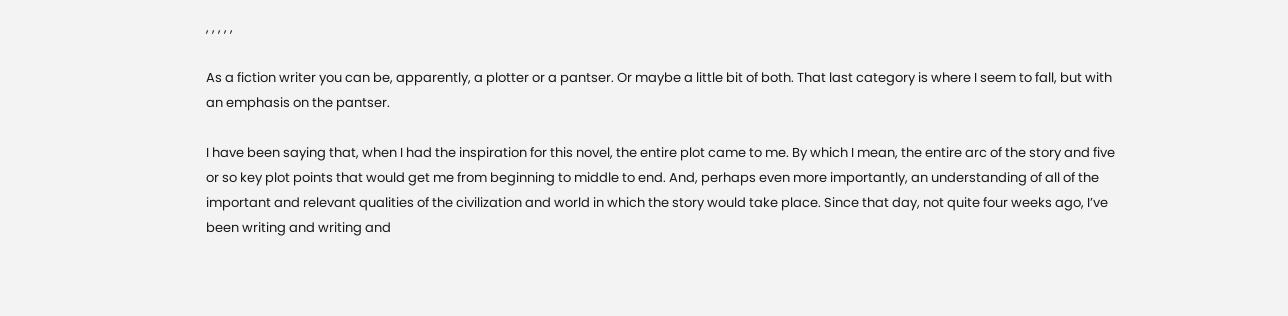, , , , ,

As a fiction writer you can be, apparently, a plotter or a pantser. Or maybe a little bit of both. That last category is where I seem to fall, but with an emphasis on the pantser.

I have been saying that, when I had the inspiration for this novel, the entire plot came to me. By which I mean, the entire arc of the story and five or so key plot points that would get me from beginning to middle to end. And, perhaps even more importantly, an understanding of all of the important and relevant qualities of the civilization and world in which the story would take place. Since that day, not quite four weeks ago, I’ve been writing and writing and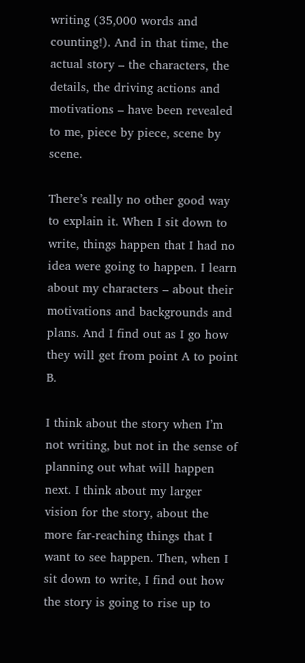writing (35,000 words and counting!). And in that time, the actual story – the characters, the details, the driving actions and motivations – have been revealed to me, piece by piece, scene by scene.

There’s really no other good way to explain it. When I sit down to write, things happen that I had no idea were going to happen. I learn about my characters – about their motivations and backgrounds and plans. And I find out as I go how they will get from point A to point B.

I think about the story when I’m not writing, but not in the sense of planning out what will happen next. I think about my larger vision for the story, about the more far-reaching things that I want to see happen. Then, when I sit down to write, I find out how the story is going to rise up to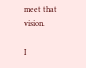meet that vision.

I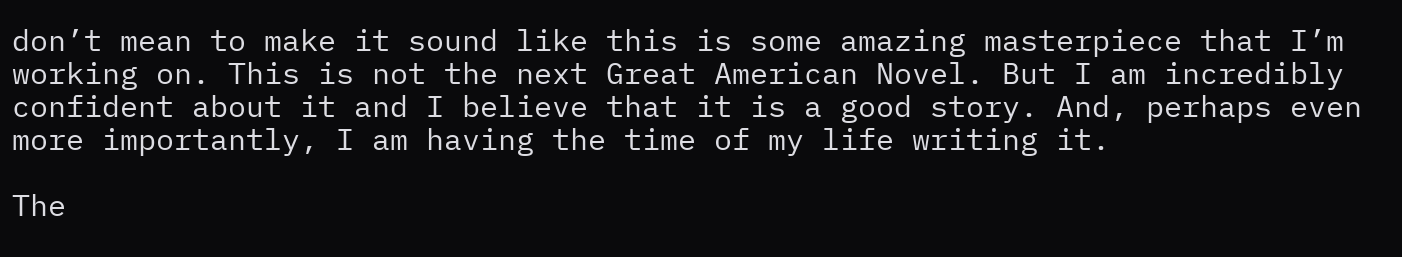don’t mean to make it sound like this is some amazing masterpiece that I’m working on. This is not the next Great American Novel. But I am incredibly confident about it and I believe that it is a good story. And, perhaps even more importantly, I am having the time of my life writing it.

The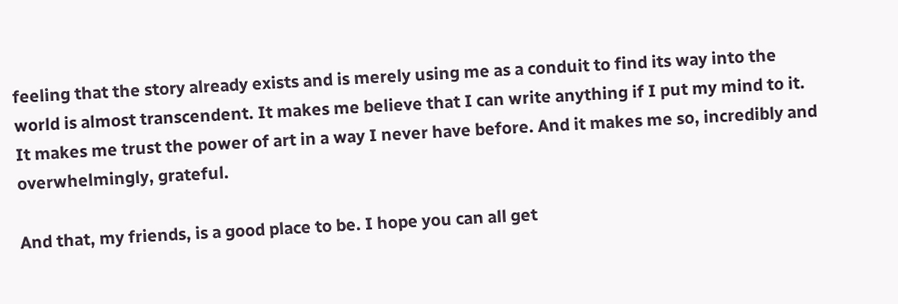feeling that the story already exists and is merely using me as a conduit to find its way into the world is almost transcendent. It makes me believe that I can write anything if I put my mind to it. It makes me trust the power of art in a way I never have before. And it makes me so, incredibly and overwhelmingly, grateful.

And that, my friends, is a good place to be. I hope you can all get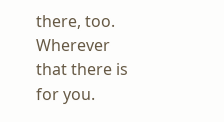there, too. Wherever that there is for you.